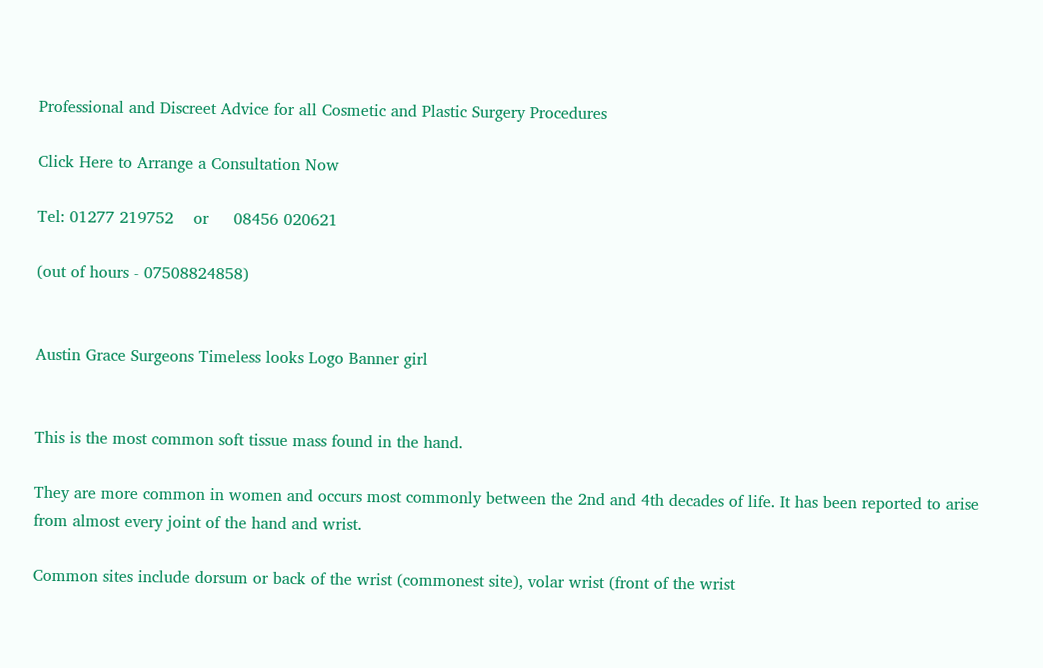Professional and Discreet Advice for all Cosmetic and Plastic Surgery Procedures

Click Here to Arrange a Consultation Now

Tel: 01277 219752    or     08456 020621

(out of hours - 07508824858)


Austin Grace Surgeons Timeless looks Logo Banner girl


This is the most common soft tissue mass found in the hand.

They are more common in women and occurs most commonly between the 2nd and 4th decades of life. It has been reported to arise from almost every joint of the hand and wrist.

Common sites include dorsum or back of the wrist (commonest site), volar wrist (front of the wrist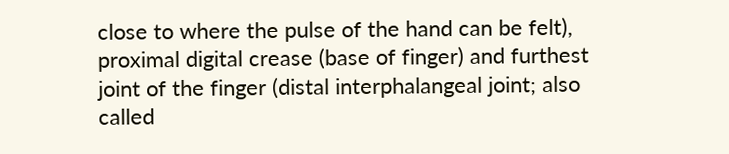close to where the pulse of the hand can be felt), proximal digital crease (base of finger) and furthest joint of the finger (distal interphalangeal joint; also called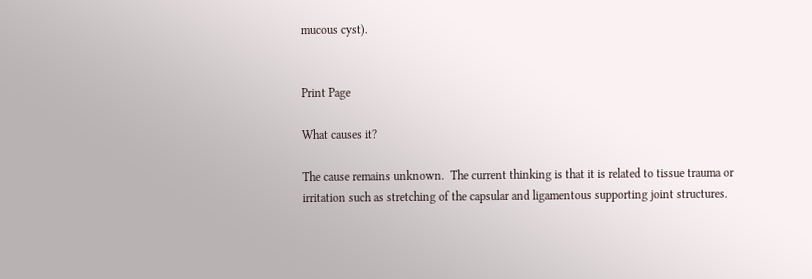mucous cyst).


Print Page

What causes it?

The cause remains unknown.  The current thinking is that it is related to tissue trauma or irritation such as stretching of the capsular and ligamentous supporting joint structures.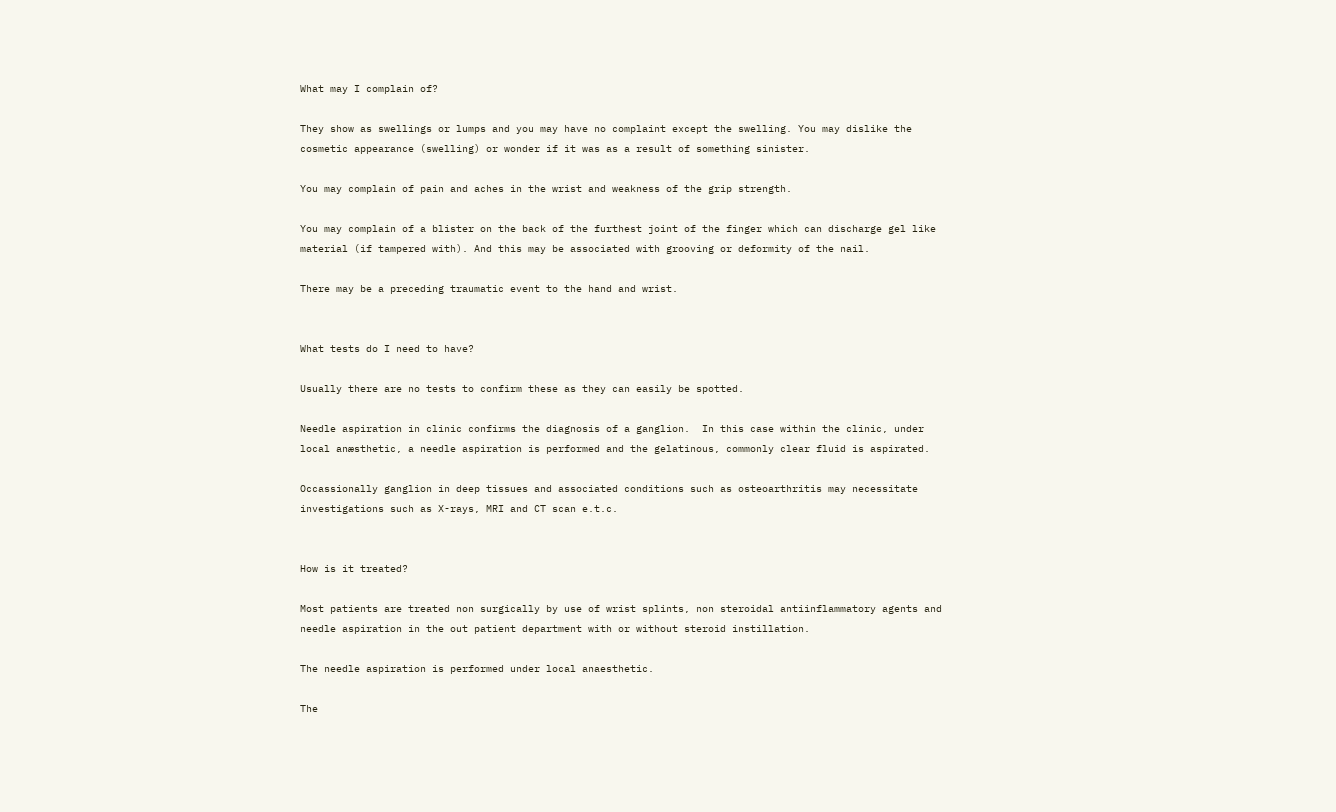What may I complain of?

They show as swellings or lumps and you may have no complaint except the swelling. You may dislike the cosmetic appearance (swelling) or wonder if it was as a result of something sinister.

You may complain of pain and aches in the wrist and weakness of the grip strength.

You may complain of a blister on the back of the furthest joint of the finger which can discharge gel like material (if tampered with). And this may be associated with grooving or deformity of the nail.

There may be a preceding traumatic event to the hand and wrist.


What tests do I need to have?

Usually there are no tests to confirm these as they can easily be spotted.

Needle aspiration in clinic confirms the diagnosis of a ganglion.  In this case within the clinic, under local anæsthetic, a needle aspiration is performed and the gelatinous, commonly clear fluid is aspirated.

Occassionally ganglion in deep tissues and associated conditions such as osteoarthritis may necessitate investigations such as X-rays, MRI and CT scan e.t.c.


How is it treated?

Most patients are treated non surgically by use of wrist splints, non steroidal antiinflammatory agents and needle aspiration in the out patient department with or without steroid instillation.

The needle aspiration is performed under local anaesthetic.

The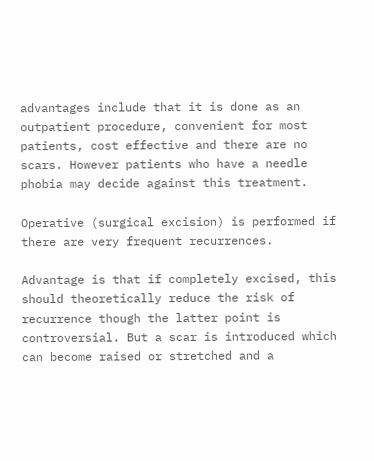advantages include that it is done as an outpatient procedure, convenient for most patients, cost effective and there are no scars. However patients who have a needle phobia may decide against this treatment.

Operative (surgical excision) is performed if there are very frequent recurrences.

Advantage is that if completely excised, this should theoretically reduce the risk of recurrence though the latter point is controversial. But a scar is introduced which can become raised or stretched and a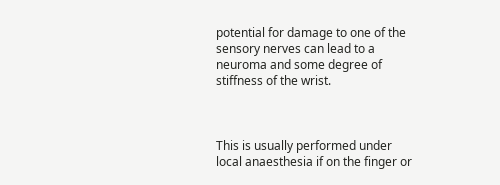potential for damage to one of the sensory nerves can lead to a neuroma and some degree of stiffness of the wrist.



This is usually performed under local anaesthesia if on the finger or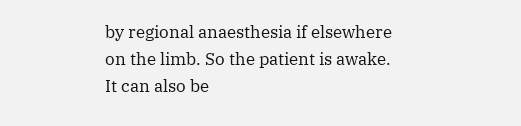by regional anaesthesia if elsewhere on the limb. So the patient is awake. It can also be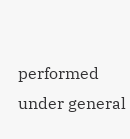performed under general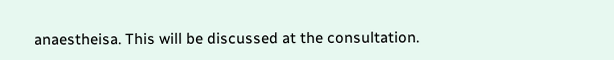anaestheisa. This will be discussed at the consultation.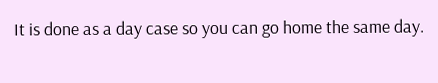It is done as a day case so you can go home the same day.